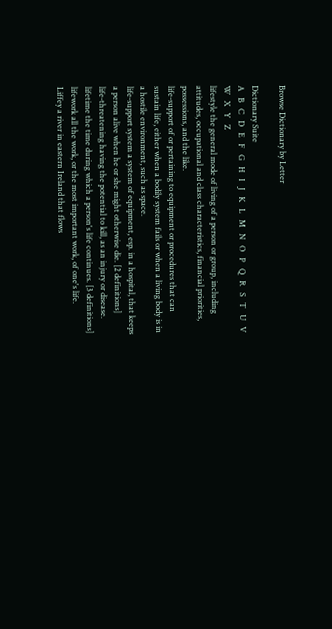Browse Dictionary by Letter

Dictionary Suite
A   B   C   D   E   F   G   H   I   J   K   L   M   N   O   P   Q   R   S   T   U   V   W   X   Y   Z
lifestyle the general mode of living of a person or group, including attitudes, occupational and class characteristics, financial priorities, possessions, and the like.
life-support of or pertaining to equipment or procedures that can sustain life, either when a bodily system fails or when a living body is in a hostile environment, such as space.
life-support system a system of equipment, esp. in a hospital, that keeps a person alive when he or she might otherwise die. [2 definitions]
life-threatening having the potential to kill, as an injury or disease.
lifetime the time during which a person's life continues. [3 definitions]
lifework all the work, or the most important work, of one's life.
Liffey a river in eastern Ireland that flows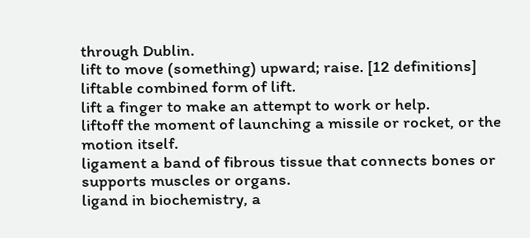through Dublin.
lift to move (something) upward; raise. [12 definitions]
liftable combined form of lift.
lift a finger to make an attempt to work or help.
liftoff the moment of launching a missile or rocket, or the motion itself.
ligament a band of fibrous tissue that connects bones or supports muscles or organs.
ligand in biochemistry, a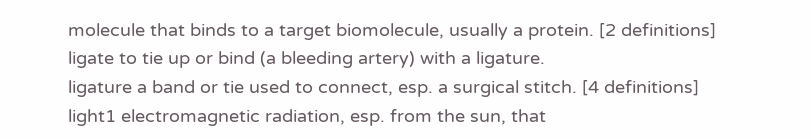molecule that binds to a target biomolecule, usually a protein. [2 definitions]
ligate to tie up or bind (a bleeding artery) with a ligature.
ligature a band or tie used to connect, esp. a surgical stitch. [4 definitions]
light1 electromagnetic radiation, esp. from the sun, that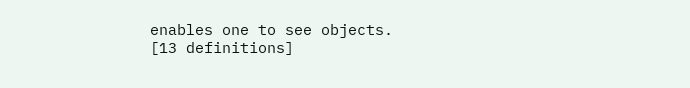enables one to see objects. [13 definitions]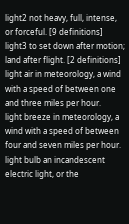light2 not heavy, full, intense, or forceful. [9 definitions]
light3 to set down after motion; land after flight. [2 definitions]
light air in meteorology, a wind with a speed of between one and three miles per hour.
light breeze in meteorology, a wind with a speed of between four and seven miles per hour.
light bulb an incandescent electric light, or the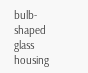bulb-shaped glass housing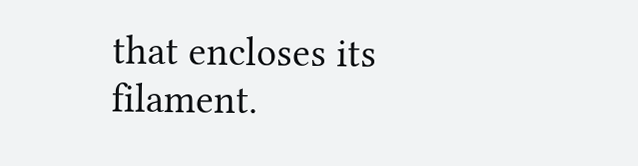that encloses its filament.